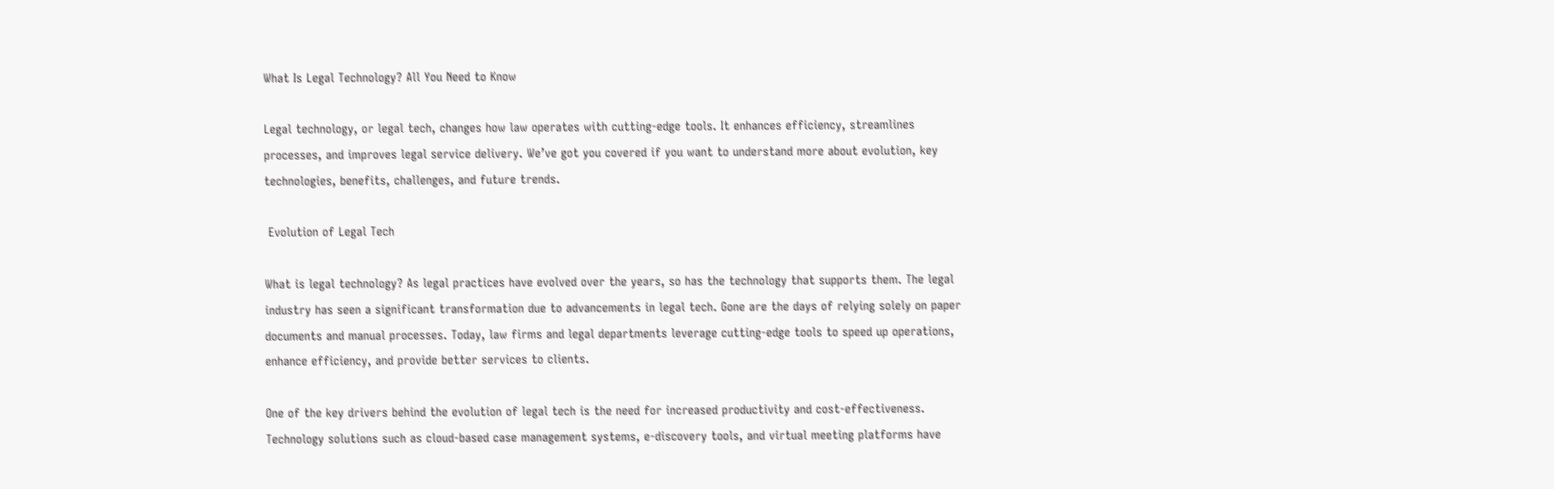What Is Legal Technology? All You Need to Know

Legal technology, or legal tech, changes how law operates with cutting-edge tools. It enhances efficiency, streamlines processes, and improves legal service delivery. We’ve got you covered if you want to understand more about evolution, key technologies, benefits, challenges, and future trends.

 Evolution of Legal Tech

What is legal technology? As legal practices have evolved over the years, so has the technology that supports them. The legal industry has seen a significant transformation due to advancements in legal tech. Gone are the days of relying solely on paper documents and manual processes. Today, law firms and legal departments leverage cutting-edge tools to speed up operations, enhance efficiency, and provide better services to clients.

One of the key drivers behind the evolution of legal tech is the need for increased productivity and cost-effectiveness. Technology solutions such as cloud-based case management systems, e-discovery tools, and virtual meeting platforms have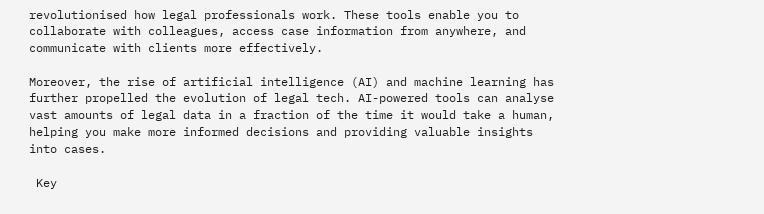revolutionised how legal professionals work. These tools enable you to collaborate with colleagues, access case information from anywhere, and communicate with clients more effectively.

Moreover, the rise of artificial intelligence (AI) and machine learning has further propelled the evolution of legal tech. AI-powered tools can analyse vast amounts of legal data in a fraction of the time it would take a human, helping you make more informed decisions and providing valuable insights into cases.

 Key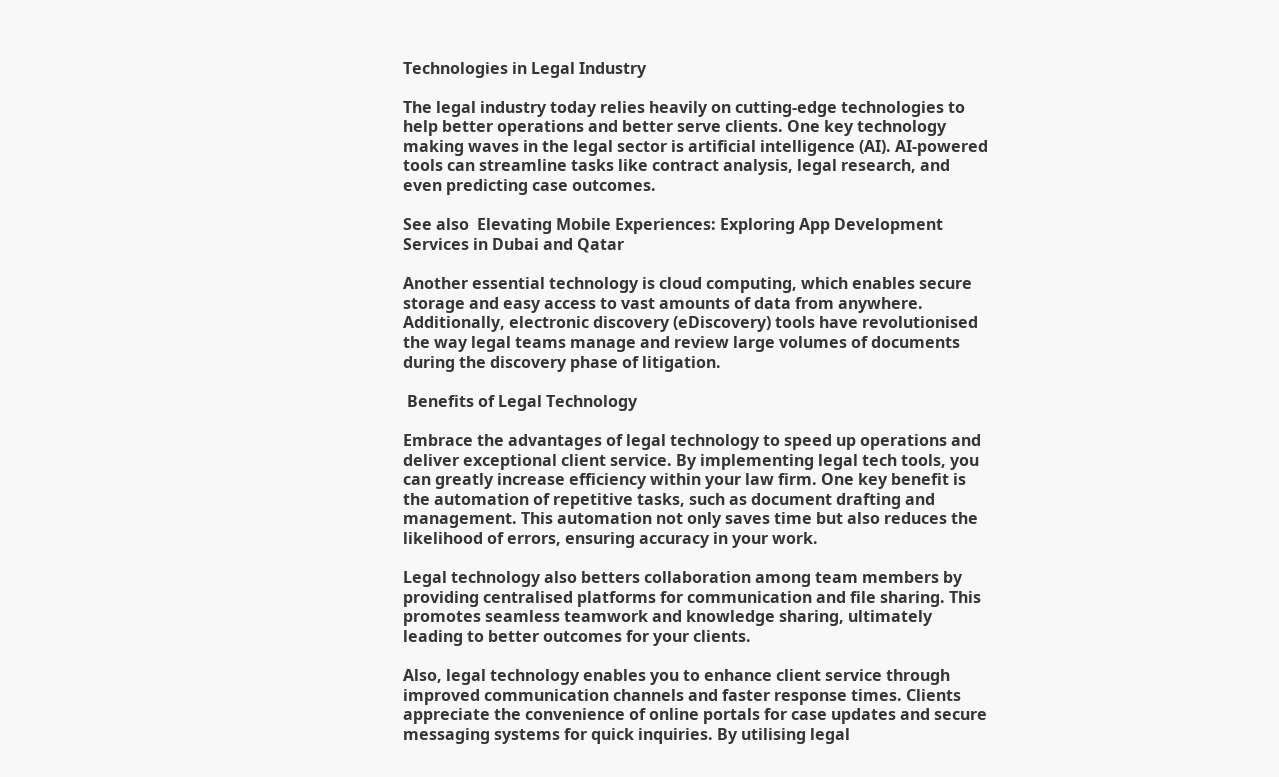Technologies in Legal Industry

The legal industry today relies heavily on cutting-edge technologies to help better operations and better serve clients. One key technology making waves in the legal sector is artificial intelligence (AI). AI-powered tools can streamline tasks like contract analysis, legal research, and even predicting case outcomes.

See also  Elevating Mobile Experiences: Exploring App Development Services in Dubai and Qatar

Another essential technology is cloud computing, which enables secure storage and easy access to vast amounts of data from anywhere. Additionally, electronic discovery (eDiscovery) tools have revolutionised the way legal teams manage and review large volumes of documents during the discovery phase of litigation.

 Benefits of Legal Technology

Embrace the advantages of legal technology to speed up operations and deliver exceptional client service. By implementing legal tech tools, you can greatly increase efficiency within your law firm. One key benefit is the automation of repetitive tasks, such as document drafting and management. This automation not only saves time but also reduces the likelihood of errors, ensuring accuracy in your work.

Legal technology also betters collaboration among team members by providing centralised platforms for communication and file sharing. This promotes seamless teamwork and knowledge sharing, ultimately leading to better outcomes for your clients.

Also, legal technology enables you to enhance client service through improved communication channels and faster response times. Clients appreciate the convenience of online portals for case updates and secure messaging systems for quick inquiries. By utilising legal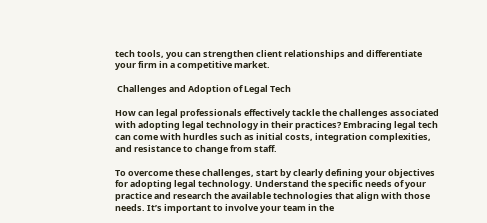tech tools, you can strengthen client relationships and differentiate your firm in a competitive market.

 Challenges and Adoption of Legal Tech

How can legal professionals effectively tackle the challenges associated with adopting legal technology in their practices? Embracing legal tech can come with hurdles such as initial costs, integration complexities, and resistance to change from staff.

To overcome these challenges, start by clearly defining your objectives for adopting legal technology. Understand the specific needs of your practice and research the available technologies that align with those needs. It’s important to involve your team in the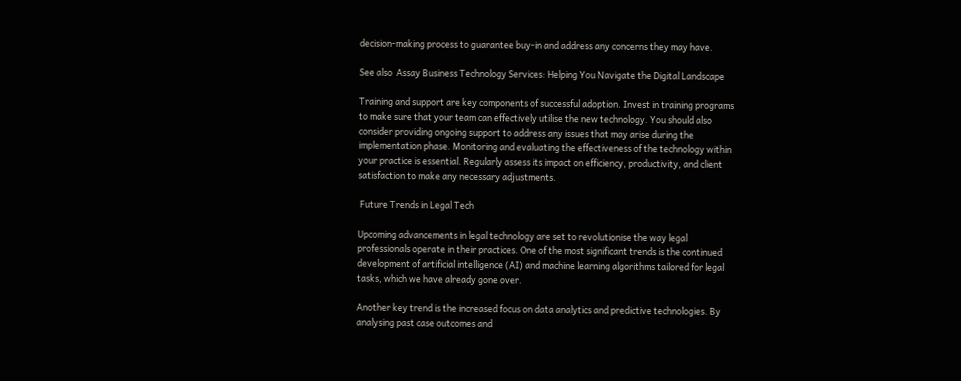decision-making process to guarantee buy-in and address any concerns they may have.

See also  Assay Business Technology Services: Helping You Navigate the Digital Landscape

Training and support are key components of successful adoption. Invest in training programs to make sure that your team can effectively utilise the new technology. You should also consider providing ongoing support to address any issues that may arise during the implementation phase. Monitoring and evaluating the effectiveness of the technology within your practice is essential. Regularly assess its impact on efficiency, productivity, and client satisfaction to make any necessary adjustments.

 Future Trends in Legal Tech

Upcoming advancements in legal technology are set to revolutionise the way legal professionals operate in their practices. One of the most significant trends is the continued development of artificial intelligence (AI) and machine learning algorithms tailored for legal tasks, which we have already gone over.

Another key trend is the increased focus on data analytics and predictive technologies. By analysing past case outcomes and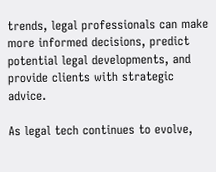trends, legal professionals can make more informed decisions, predict potential legal developments, and provide clients with strategic advice.

As legal tech continues to evolve,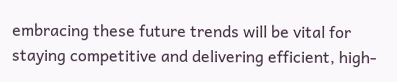embracing these future trends will be vital for staying competitive and delivering efficient, high-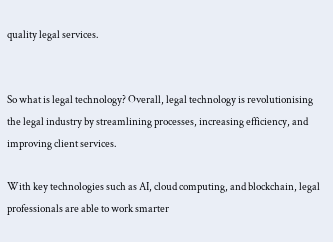quality legal services.


So what is legal technology? Overall, legal technology is revolutionising the legal industry by streamlining processes, increasing efficiency, and improving client services.

With key technologies such as AI, cloud computing, and blockchain, legal professionals are able to work smarter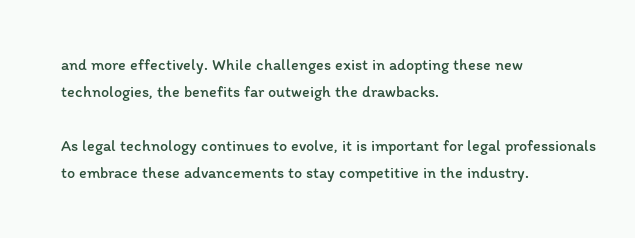and more effectively. While challenges exist in adopting these new technologies, the benefits far outweigh the drawbacks.

As legal technology continues to evolve, it is important for legal professionals to embrace these advancements to stay competitive in the industry.